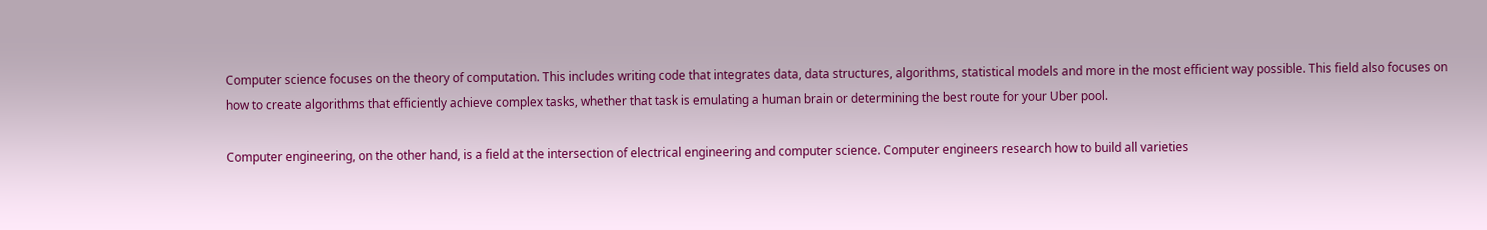Computer science focuses on the theory of computation. This includes writing code that integrates data, data structures, algorithms, statistical models and more in the most efficient way possible. This field also focuses on how to create algorithms that efficiently achieve complex tasks, whether that task is emulating a human brain or determining the best route for your Uber pool.

Computer engineering, on the other hand, is a field at the intersection of electrical engineering and computer science. Computer engineers research how to build all varieties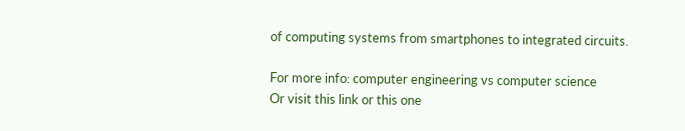of computing systems from smartphones to integrated circuits.

For more info: computer engineering vs computer science
Or visit this link or this one